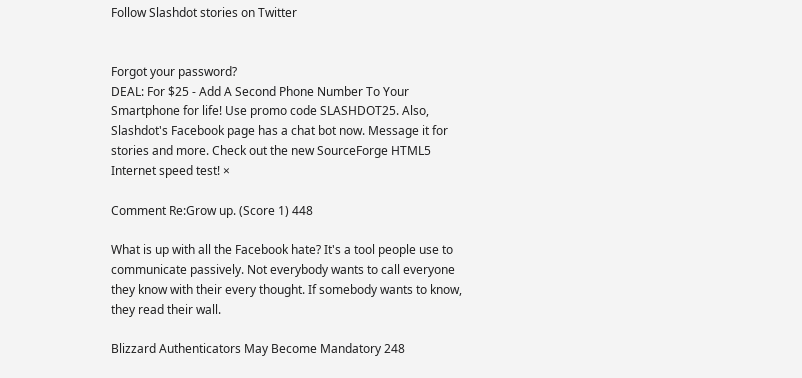Follow Slashdot stories on Twitter


Forgot your password?
DEAL: For $25 - Add A Second Phone Number To Your Smartphone for life! Use promo code SLASHDOT25. Also, Slashdot's Facebook page has a chat bot now. Message it for stories and more. Check out the new SourceForge HTML5 Internet speed test! ×

Comment Re:Grow up. (Score 1) 448

What is up with all the Facebook hate? It's a tool people use to communicate passively. Not everybody wants to call everyone they know with their every thought. If somebody wants to know, they read their wall.

Blizzard Authenticators May Become Mandatory 248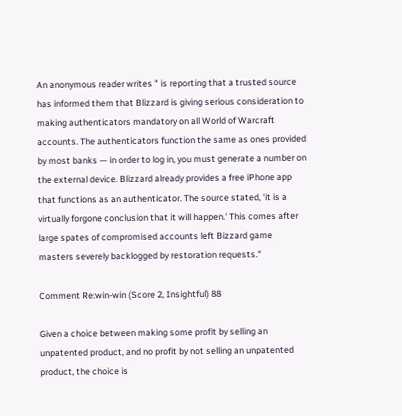An anonymous reader writes " is reporting that a trusted source has informed them that Blizzard is giving serious consideration to making authenticators mandatory on all World of Warcraft accounts. The authenticators function the same as ones provided by most banks — in order to log in, you must generate a number on the external device. Blizzard already provides a free iPhone app that functions as an authenticator. The source stated, 'it is a virtually forgone conclusion that it will happen.' This comes after large spates of compromised accounts left Bizzard game masters severely backlogged by restoration requests."

Comment Re:win-win (Score 2, Insightful) 88

Given a choice between making some profit by selling an unpatented product, and no profit by not selling an unpatented product, the choice is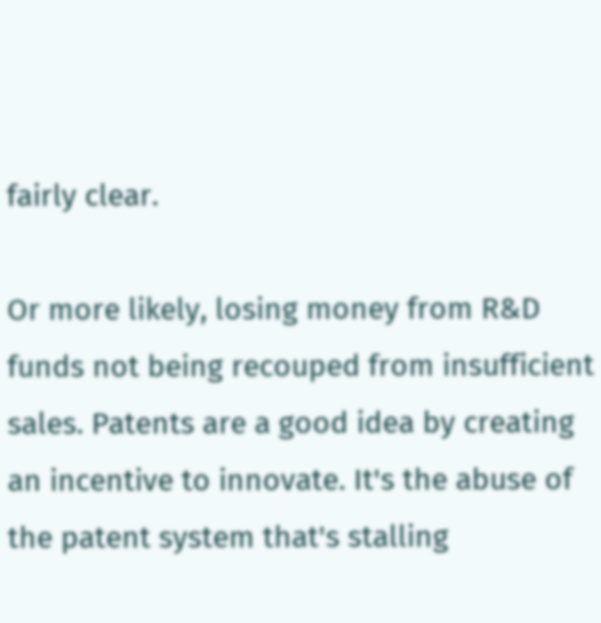fairly clear.

Or more likely, losing money from R&D funds not being recouped from insufficient sales. Patents are a good idea by creating an incentive to innovate. It's the abuse of the patent system that's stalling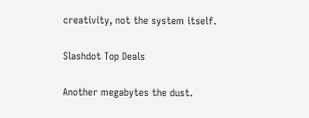creativity, not the system itself.

Slashdot Top Deals

Another megabytes the dust.